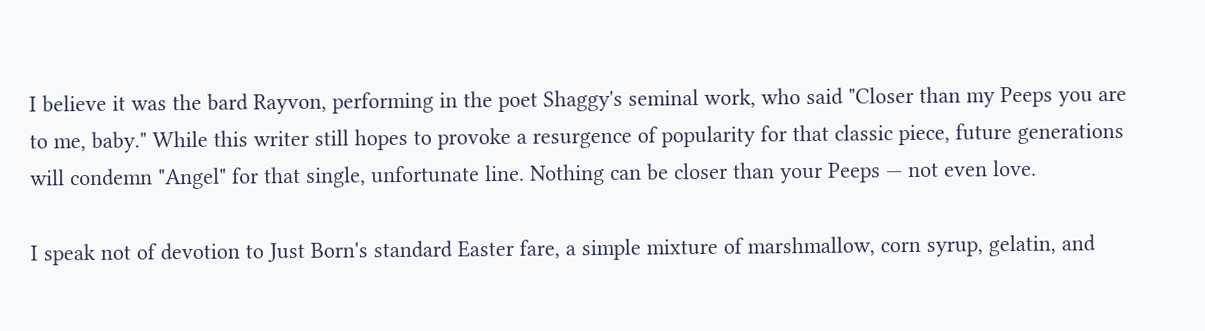I believe it was the bard Rayvon, performing in the poet Shaggy's seminal work, who said "Closer than my Peeps you are to me, baby." While this writer still hopes to provoke a resurgence of popularity for that classic piece, future generations will condemn "Angel" for that single, unfortunate line. Nothing can be closer than your Peeps — not even love.

I speak not of devotion to Just Born's standard Easter fare, a simple mixture of marshmallow, corn syrup, gelatin, and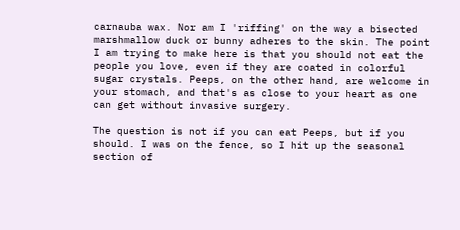carnauba wax. Nor am I 'riffing' on the way a bisected marshmallow duck or bunny adheres to the skin. The point I am trying to make here is that you should not eat the people you love, even if they are coated in colorful sugar crystals. Peeps, on the other hand, are welcome in your stomach, and that's as close to your heart as one can get without invasive surgery.

The question is not if you can eat Peeps, but if you should. I was on the fence, so I hit up the seasonal section of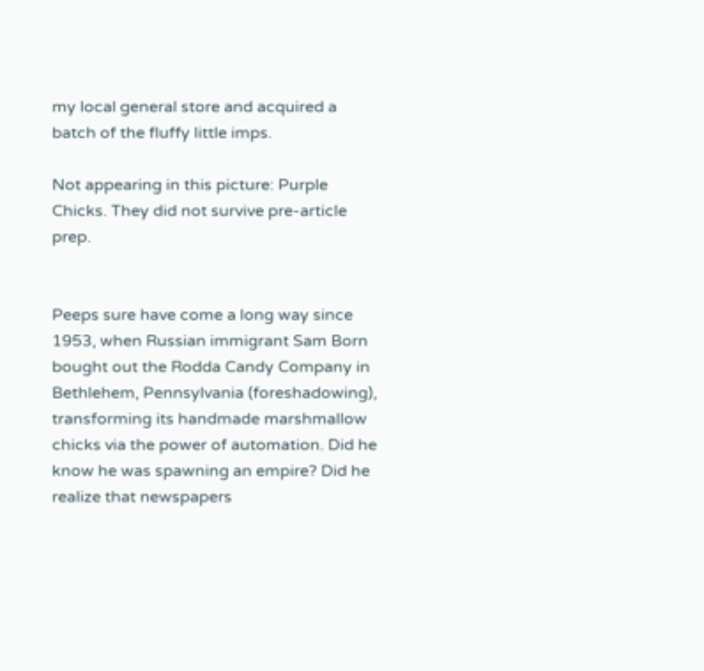my local general store and acquired a batch of the fluffy little imps.

Not appearing in this picture: Purple Chicks. They did not survive pre-article prep.


Peeps sure have come a long way since 1953, when Russian immigrant Sam Born bought out the Rodda Candy Company in Bethlehem, Pennsylvania (foreshadowing), transforming its handmade marshmallow chicks via the power of automation. Did he know he was spawning an empire? Did he realize that newspapers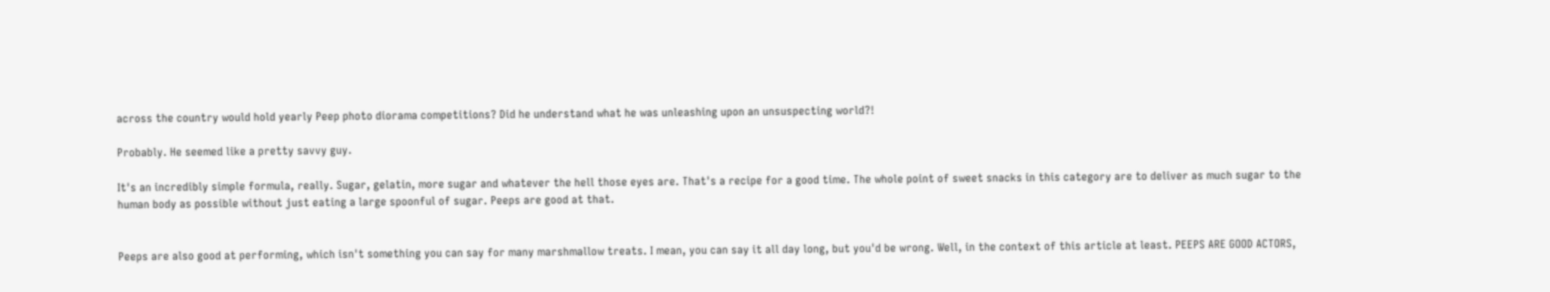across the country would hold yearly Peep photo diorama competitions? Did he understand what he was unleashing upon an unsuspecting world?!

Probably. He seemed like a pretty savvy guy.

It's an incredibly simple formula, really. Sugar, gelatin, more sugar and whatever the hell those eyes are. That's a recipe for a good time. The whole point of sweet snacks in this category are to deliver as much sugar to the human body as possible without just eating a large spoonful of sugar. Peeps are good at that.


Peeps are also good at performing, which isn't something you can say for many marshmallow treats. I mean, you can say it all day long, but you'd be wrong. Well, in the context of this article at least. PEEPS ARE GOOD ACTORS,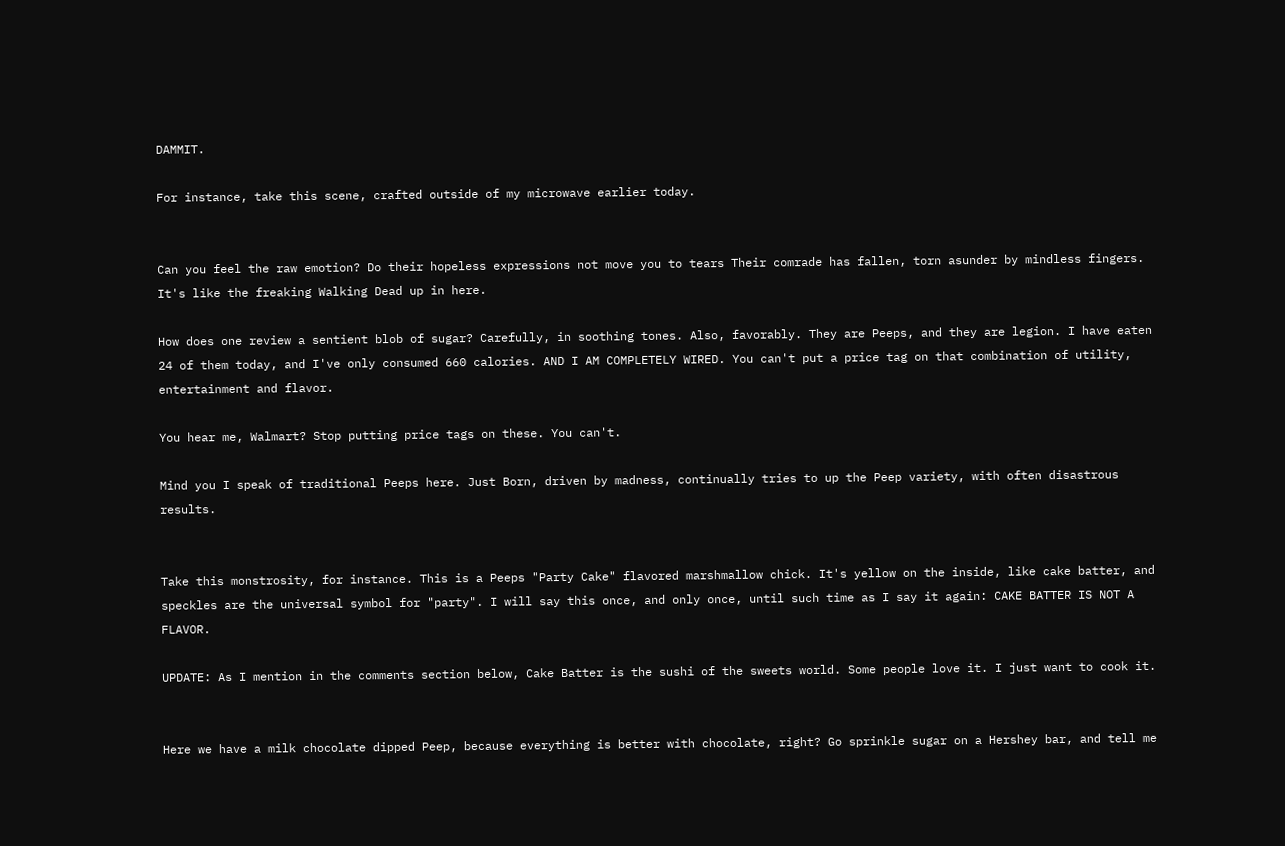DAMMIT.

For instance, take this scene, crafted outside of my microwave earlier today.


Can you feel the raw emotion? Do their hopeless expressions not move you to tears Their comrade has fallen, torn asunder by mindless fingers. It's like the freaking Walking Dead up in here.

How does one review a sentient blob of sugar? Carefully, in soothing tones. Also, favorably. They are Peeps, and they are legion. I have eaten 24 of them today, and I've only consumed 660 calories. AND I AM COMPLETELY WIRED. You can't put a price tag on that combination of utility, entertainment and flavor.

You hear me, Walmart? Stop putting price tags on these. You can't.

Mind you I speak of traditional Peeps here. Just Born, driven by madness, continually tries to up the Peep variety, with often disastrous results.


Take this monstrosity, for instance. This is a Peeps "Party Cake" flavored marshmallow chick. It's yellow on the inside, like cake batter, and speckles are the universal symbol for "party". I will say this once, and only once, until such time as I say it again: CAKE BATTER IS NOT A FLAVOR.

UPDATE: As I mention in the comments section below, Cake Batter is the sushi of the sweets world. Some people love it. I just want to cook it.


Here we have a milk chocolate dipped Peep, because everything is better with chocolate, right? Go sprinkle sugar on a Hershey bar, and tell me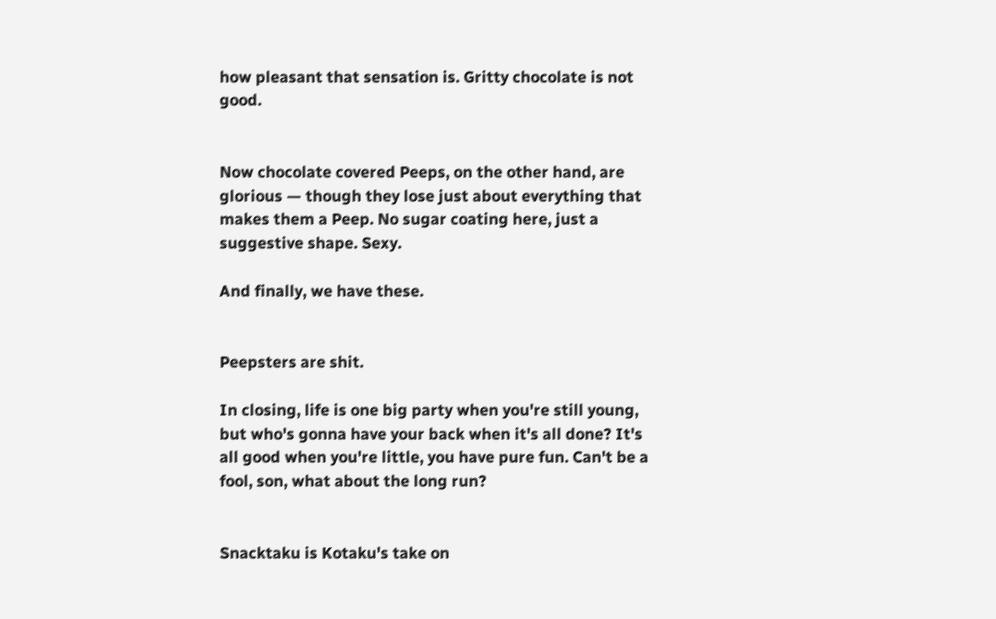how pleasant that sensation is. Gritty chocolate is not good.


Now chocolate covered Peeps, on the other hand, are glorious — though they lose just about everything that makes them a Peep. No sugar coating here, just a suggestive shape. Sexy.

And finally, we have these.


Peepsters are shit.

In closing, life is one big party when you're still young, but who's gonna have your back when it's all done? It's all good when you're little, you have pure fun. Can't be a fool, son, what about the long run?


Snacktaku is Kotaku's take on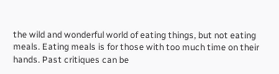the wild and wonderful world of eating things, but not eating meals. Eating meals is for those with too much time on their hands. Past critiques can be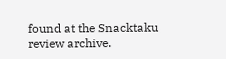found at the Snacktaku review archive.